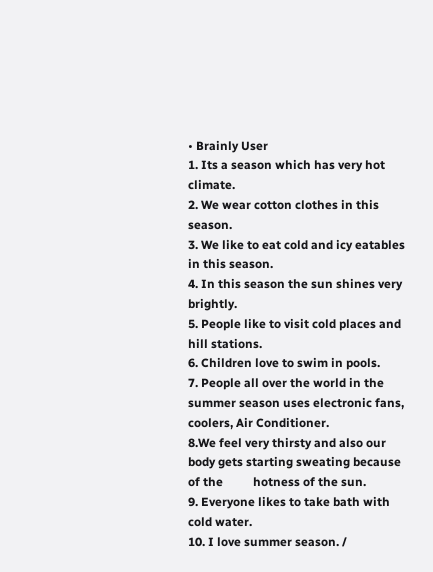• Brainly User
1. Its a season which has very hot climate.
2. We wear cotton clothes in this season.
3. We like to eat cold and icy eatables in this season.
4. In this season the sun shines very brightly.
5. People like to visit cold places and hill stations.
6. Children love to swim in pools.
7. People all over the world in the summer season uses electronic fans,       coolers, Air Conditioner.
8.We feel very thirsty and also our body gets starting sweating because of the          hotness of the sun.
9. Everyone likes to take bath with cold water.
10. I love summer season. /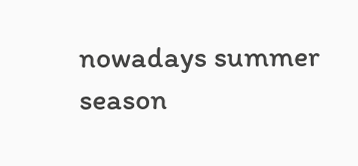nowadays summer season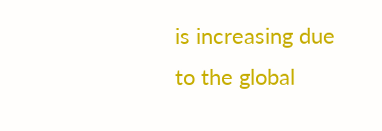is increasing due to the global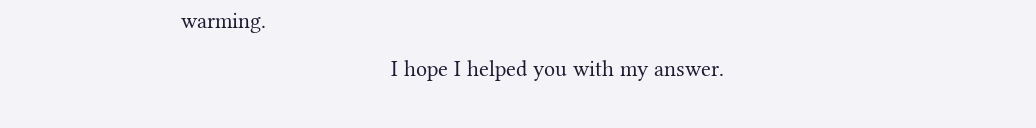warming.

                                   I hope I helped you with my answer.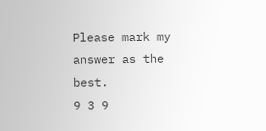Please mark my answer as the best.
9 3 9